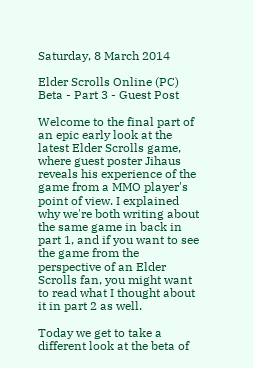Saturday, 8 March 2014

Elder Scrolls Online (PC) Beta - Part 3 - Guest Post

Welcome to the final part of an epic early look at the latest Elder Scrolls game, where guest poster Jihaus reveals his experience of the game from a MMO player's point of view. I explained why we're both writing about the same game in back in part 1, and if you want to see the game from the perspective of an Elder Scrolls fan, you might want to read what I thought about it in part 2 as well.

Today we get to take a different look at the beta of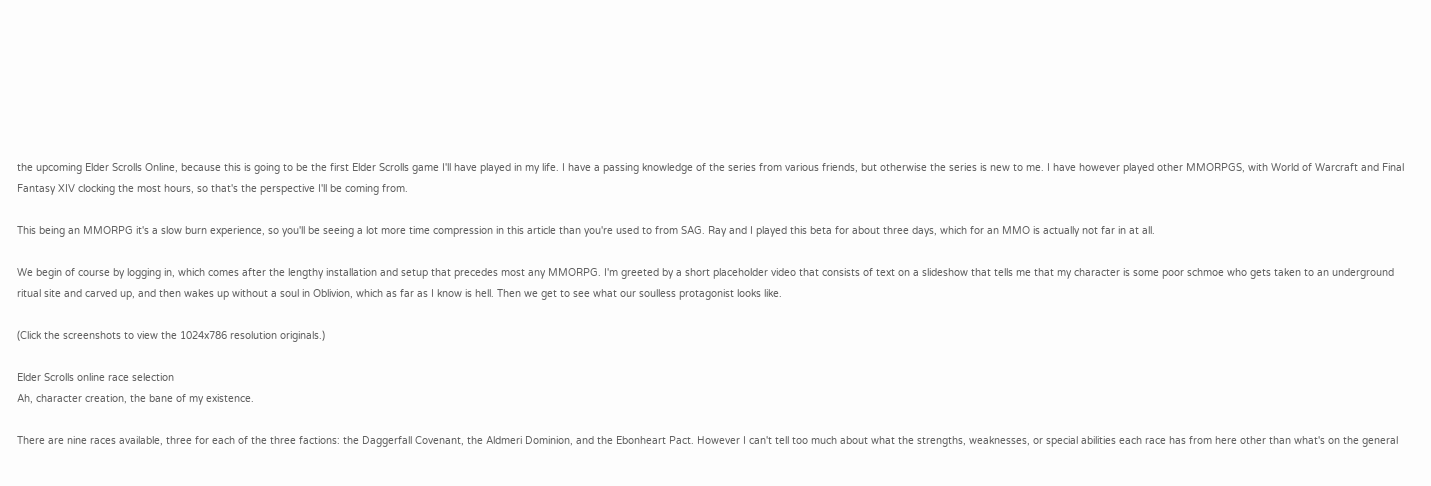the upcoming Elder Scrolls Online, because this is going to be the first Elder Scrolls game I'll have played in my life. I have a passing knowledge of the series from various friends, but otherwise the series is new to me. I have however played other MMORPGS, with World of Warcraft and Final Fantasy XIV clocking the most hours, so that's the perspective I'll be coming from.

This being an MMORPG it's a slow burn experience, so you'll be seeing a lot more time compression in this article than you're used to from SAG. Ray and I played this beta for about three days, which for an MMO is actually not far in at all.

We begin of course by logging in, which comes after the lengthy installation and setup that precedes most any MMORPG. I'm greeted by a short placeholder video that consists of text on a slideshow that tells me that my character is some poor schmoe who gets taken to an underground ritual site and carved up, and then wakes up without a soul in Oblivion, which as far as I know is hell. Then we get to see what our soulless protagonist looks like.

(Click the screenshots to view the 1024x786 resolution originals.)

Elder Scrolls online race selection
Ah, character creation, the bane of my existence.

There are nine races available, three for each of the three factions: the Daggerfall Covenant, the Aldmeri Dominion, and the Ebonheart Pact. However I can't tell too much about what the strengths, weaknesses, or special abilities each race has from here other than what's on the general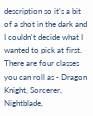description so it's a bit of a shot in the dark and I couldn't decide what I wanted to pick at first. There are four classes you can roll as - Dragon Knight, Sorcerer, Nightblade,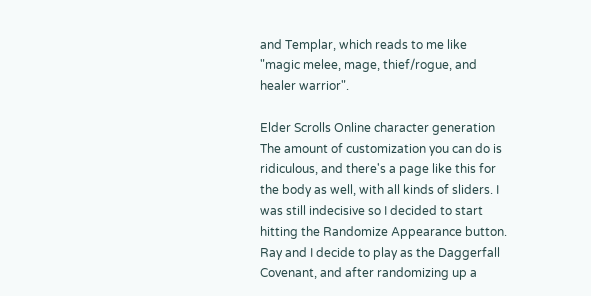and Templar, which reads to me like "magic melee, mage, thief/rogue, and healer warrior".

Elder Scrolls Online character generation
The amount of customization you can do is ridiculous, and there's a page like this for the body as well, with all kinds of sliders. I was still indecisive so I decided to start hitting the Randomize Appearance button. Ray and I decide to play as the Daggerfall Covenant, and after randomizing up a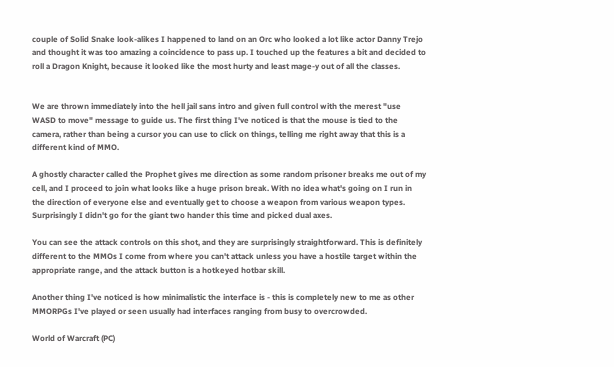couple of Solid Snake look-alikes I happened to land on an Orc who looked a lot like actor Danny Trejo and thought it was too amazing a coincidence to pass up. I touched up the features a bit and decided to roll a Dragon Knight, because it looked like the most hurty and least mage-y out of all the classes.


We are thrown immediately into the hell jail sans intro and given full control with the merest "use WASD to move" message to guide us. The first thing I've noticed is that the mouse is tied to the camera, rather than being a cursor you can use to click on things, telling me right away that this is a different kind of MMO.

A ghostly character called the Prophet gives me direction as some random prisoner breaks me out of my cell, and I proceed to join what looks like a huge prison break. With no idea what's going on I run in the direction of everyone else and eventually get to choose a weapon from various weapon types. Surprisingly I didn't go for the giant two hander this time and picked dual axes.

You can see the attack controls on this shot, and they are surprisingly straightforward. This is definitely different to the MMOs I come from where you can't attack unless you have a hostile target within the appropriate range, and the attack button is a hotkeyed hotbar skill.

Another thing I've noticed is how minimalistic the interface is - this is completely new to me as other MMORPGs I've played or seen usually had interfaces ranging from busy to overcrowded.

World of Warcraft (PC)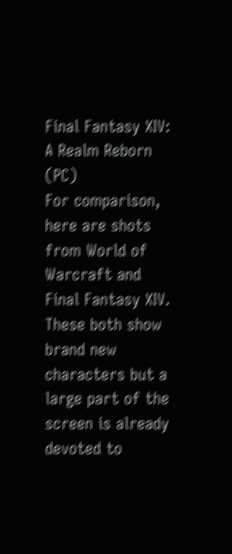Final Fantasy XIV: A Realm Reborn (PC)
For comparison, here are shots from World of Warcraft and Final Fantasy XIV. These both show brand new characters but a large part of the screen is already devoted to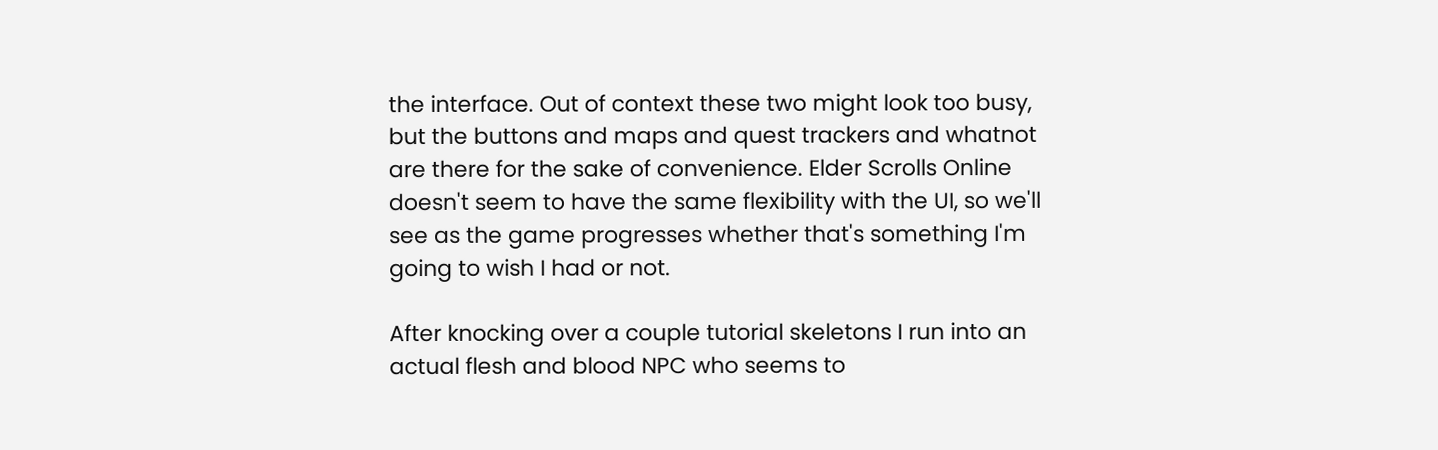the interface. Out of context these two might look too busy, but the buttons and maps and quest trackers and whatnot are there for the sake of convenience. Elder Scrolls Online doesn't seem to have the same flexibility with the UI, so we'll see as the game progresses whether that's something I'm going to wish I had or not.

After knocking over a couple tutorial skeletons I run into an actual flesh and blood NPC who seems to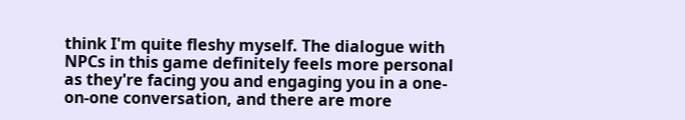think I'm quite fleshy myself. The dialogue with NPCs in this game definitely feels more personal as they're facing you and engaging you in a one-on-one conversation, and there are more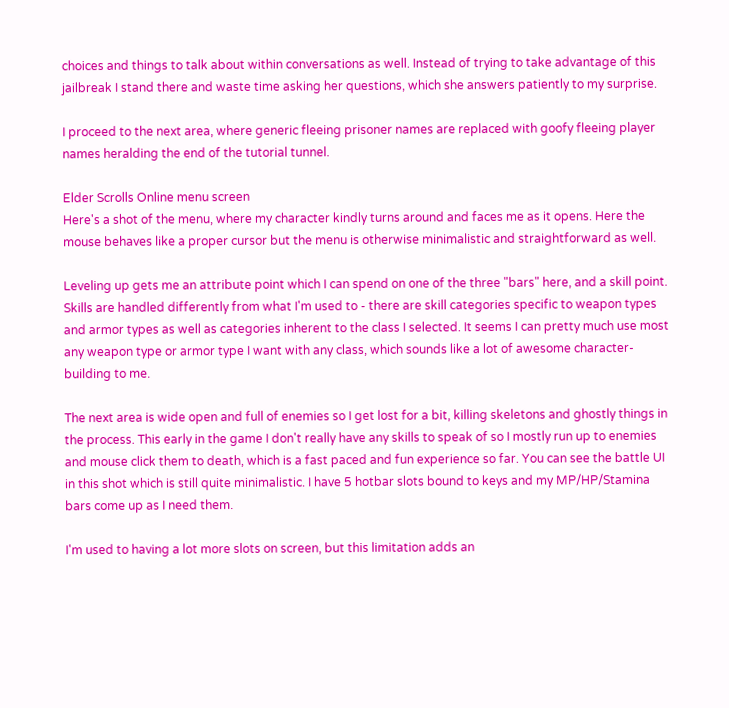choices and things to talk about within conversations as well. Instead of trying to take advantage of this jailbreak I stand there and waste time asking her questions, which she answers patiently to my surprise.

I proceed to the next area, where generic fleeing prisoner names are replaced with goofy fleeing player names heralding the end of the tutorial tunnel.

Elder Scrolls Online menu screen
Here's a shot of the menu, where my character kindly turns around and faces me as it opens. Here the mouse behaves like a proper cursor but the menu is otherwise minimalistic and straightforward as well.

Leveling up gets me an attribute point which I can spend on one of the three "bars" here, and a skill point. Skills are handled differently from what I'm used to - there are skill categories specific to weapon types and armor types as well as categories inherent to the class I selected. It seems I can pretty much use most any weapon type or armor type I want with any class, which sounds like a lot of awesome character-building to me.

The next area is wide open and full of enemies so I get lost for a bit, killing skeletons and ghostly things in the process. This early in the game I don't really have any skills to speak of so I mostly run up to enemies and mouse click them to death, which is a fast paced and fun experience so far. You can see the battle UI in this shot which is still quite minimalistic. I have 5 hotbar slots bound to keys and my MP/HP/Stamina bars come up as I need them.

I'm used to having a lot more slots on screen, but this limitation adds an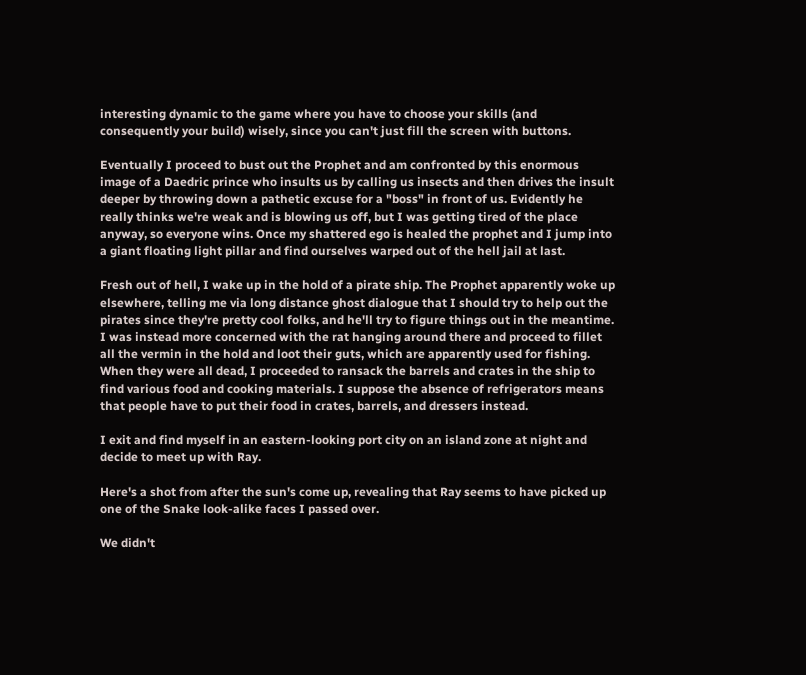interesting dynamic to the game where you have to choose your skills (and consequently your build) wisely, since you can't just fill the screen with buttons.

Eventually I proceed to bust out the Prophet and am confronted by this enormous image of a Daedric prince who insults us by calling us insects and then drives the insult deeper by throwing down a pathetic excuse for a "boss" in front of us. Evidently he really thinks we're weak and is blowing us off, but I was getting tired of the place anyway, so everyone wins. Once my shattered ego is healed the prophet and I jump into a giant floating light pillar and find ourselves warped out of the hell jail at last.

Fresh out of hell, I wake up in the hold of a pirate ship. The Prophet apparently woke up elsewhere, telling me via long distance ghost dialogue that I should try to help out the pirates since they're pretty cool folks, and he'll try to figure things out in the meantime. I was instead more concerned with the rat hanging around there and proceed to fillet all the vermin in the hold and loot their guts, which are apparently used for fishing. When they were all dead, I proceeded to ransack the barrels and crates in the ship to find various food and cooking materials. I suppose the absence of refrigerators means that people have to put their food in crates, barrels, and dressers instead.

I exit and find myself in an eastern-looking port city on an island zone at night and decide to meet up with Ray.

Here's a shot from after the sun's come up, revealing that Ray seems to have picked up one of the Snake look-alike faces I passed over.

We didn't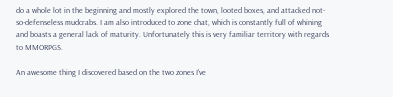do a whole lot in the beginning and mostly explored the town, looted boxes, and attacked not-so-defenseless mudcrabs. I am also introduced to zone chat, which is constantly full of whining and boasts a general lack of maturity. Unfortunately this is very familiar territory with regards to MMORPGS.

An awesome thing I discovered based on the two zones I've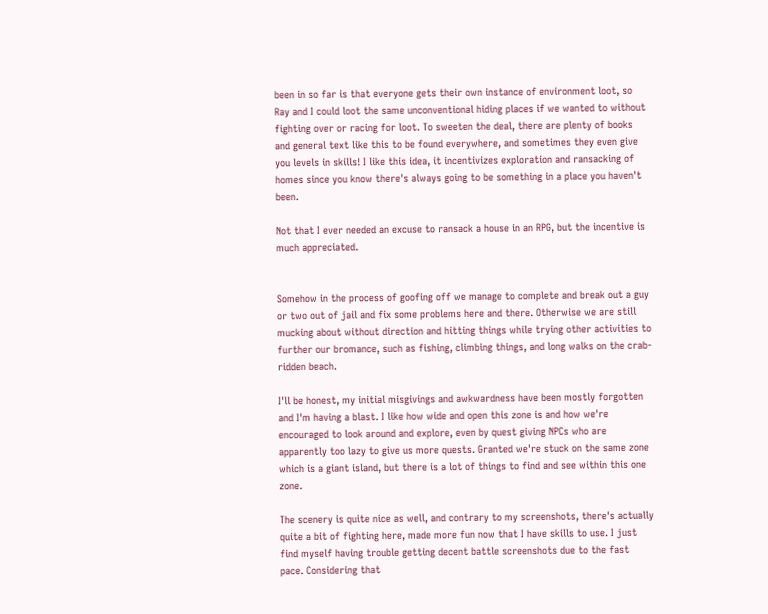been in so far is that everyone gets their own instance of environment loot, so Ray and I could loot the same unconventional hiding places if we wanted to without fighting over or racing for loot. To sweeten the deal, there are plenty of books and general text like this to be found everywhere, and sometimes they even give you levels in skills! I like this idea, it incentivizes exploration and ransacking of homes since you know there's always going to be something in a place you haven't been.

Not that I ever needed an excuse to ransack a house in an RPG, but the incentive is much appreciated.


Somehow in the process of goofing off we manage to complete and break out a guy or two out of jail and fix some problems here and there. Otherwise we are still mucking about without direction and hitting things while trying other activities to further our bromance, such as fishing, climbing things, and long walks on the crab-ridden beach.

I'll be honest, my initial misgivings and awkwardness have been mostly forgotten and I'm having a blast. I like how wide and open this zone is and how we're encouraged to look around and explore, even by quest giving NPCs who are apparently too lazy to give us more quests. Granted we're stuck on the same zone which is a giant island, but there is a lot of things to find and see within this one zone.

The scenery is quite nice as well, and contrary to my screenshots, there's actually quite a bit of fighting here, made more fun now that I have skills to use. I just find myself having trouble getting decent battle screenshots due to the fast pace. Considering that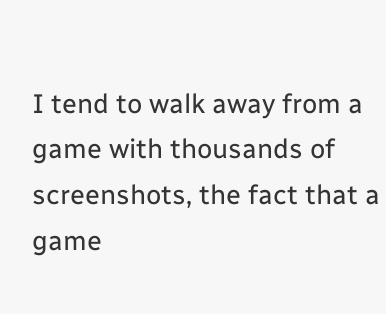I tend to walk away from a game with thousands of screenshots, the fact that a game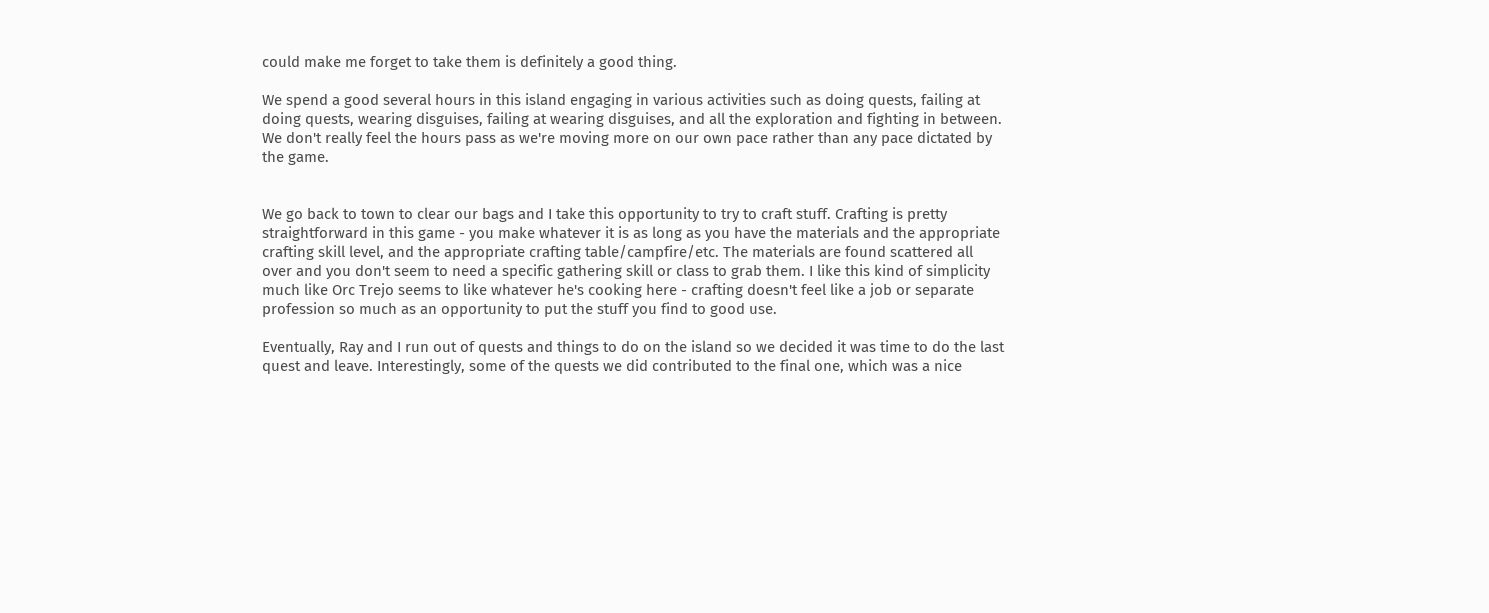could make me forget to take them is definitely a good thing.

We spend a good several hours in this island engaging in various activities such as doing quests, failing at doing quests, wearing disguises, failing at wearing disguises, and all the exploration and fighting in between. We don't really feel the hours pass as we're moving more on our own pace rather than any pace dictated by the game.


We go back to town to clear our bags and I take this opportunity to try to craft stuff. Crafting is pretty straightforward in this game - you make whatever it is as long as you have the materials and the appropriate crafting skill level, and the appropriate crafting table/campfire/etc. The materials are found scattered all over and you don't seem to need a specific gathering skill or class to grab them. I like this kind of simplicity much like Orc Trejo seems to like whatever he's cooking here - crafting doesn't feel like a job or separate profession so much as an opportunity to put the stuff you find to good use.

Eventually, Ray and I run out of quests and things to do on the island so we decided it was time to do the last quest and leave. Interestingly, some of the quests we did contributed to the final one, which was a nice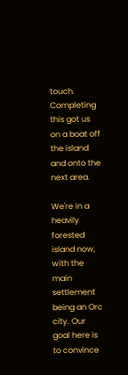touch. Completing this got us on a boat off the island and onto the next area.

We're in a heavily forested island now, with the main settlement being an Orc city. Our goal here is to convince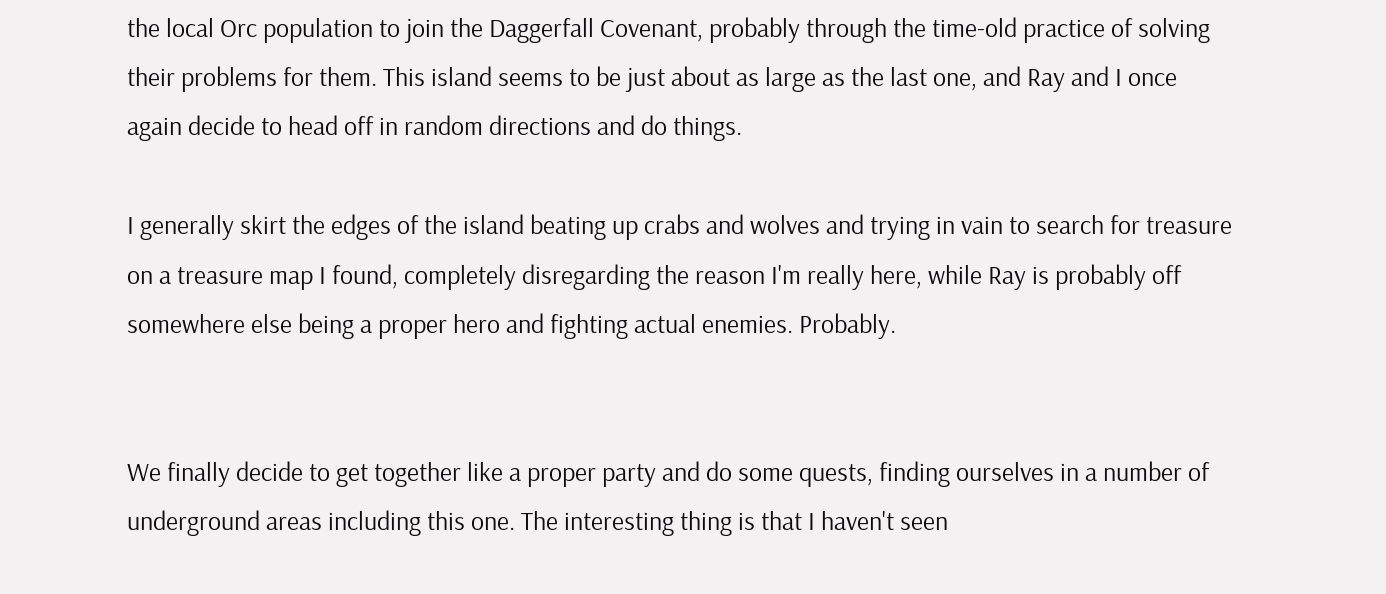the local Orc population to join the Daggerfall Covenant, probably through the time-old practice of solving their problems for them. This island seems to be just about as large as the last one, and Ray and I once again decide to head off in random directions and do things.

I generally skirt the edges of the island beating up crabs and wolves and trying in vain to search for treasure on a treasure map I found, completely disregarding the reason I'm really here, while Ray is probably off somewhere else being a proper hero and fighting actual enemies. Probably.


We finally decide to get together like a proper party and do some quests, finding ourselves in a number of underground areas including this one. The interesting thing is that I haven't seen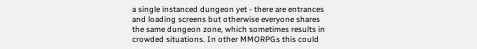a single instanced dungeon yet - there are entrances and loading screens but otherwise everyone shares the same dungeon zone, which sometimes results in crowded situations. In other MMORPGs this could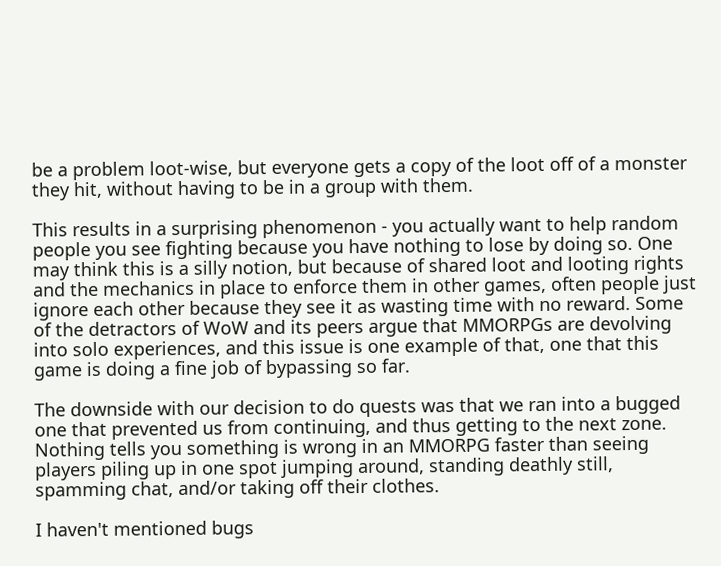be a problem loot-wise, but everyone gets a copy of the loot off of a monster they hit, without having to be in a group with them.

This results in a surprising phenomenon - you actually want to help random people you see fighting because you have nothing to lose by doing so. One may think this is a silly notion, but because of shared loot and looting rights and the mechanics in place to enforce them in other games, often people just ignore each other because they see it as wasting time with no reward. Some of the detractors of WoW and its peers argue that MMORPGs are devolving into solo experiences, and this issue is one example of that, one that this game is doing a fine job of bypassing so far.

The downside with our decision to do quests was that we ran into a bugged one that prevented us from continuing, and thus getting to the next zone. Nothing tells you something is wrong in an MMORPG faster than seeing players piling up in one spot jumping around, standing deathly still, spamming chat, and/or taking off their clothes.

I haven't mentioned bugs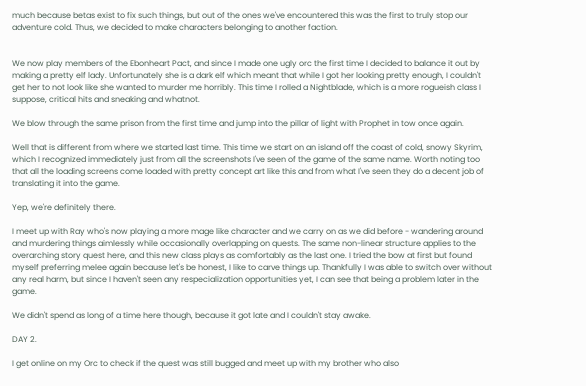much because betas exist to fix such things, but out of the ones we've encountered this was the first to truly stop our adventure cold. Thus, we decided to make characters belonging to another faction.


We now play members of the Ebonheart Pact, and since I made one ugly orc the first time I decided to balance it out by making a pretty elf lady. Unfortunately she is a dark elf which meant that while I got her looking pretty enough, I couldn't get her to not look like she wanted to murder me horribly. This time I rolled a Nightblade, which is a more rogueish class I suppose, critical hits and sneaking and whatnot.

We blow through the same prison from the first time and jump into the pillar of light with Prophet in tow once again.

Well that is different from where we started last time. This time we start on an island off the coast of cold, snowy Skyrim, which I recognized immediately just from all the screenshots I've seen of the game of the same name. Worth noting too that all the loading screens come loaded with pretty concept art like this and from what I've seen they do a decent job of translating it into the game.

Yep, we're definitely there.

I meet up with Ray who's now playing a more mage like character and we carry on as we did before - wandering around and murdering things aimlessly while occasionally overlapping on quests. The same non-linear structure applies to the overarching story quest here, and this new class plays as comfortably as the last one. I tried the bow at first but found myself preferring melee again because let's be honest, I like to carve things up. Thankfully I was able to switch over without any real harm, but since I haven't seen any respecialization opportunities yet, I can see that being a problem later in the game.

We didn't spend as long of a time here though, because it got late and I couldn't stay awake.

DAY 2.

I get online on my Orc to check if the quest was still bugged and meet up with my brother who also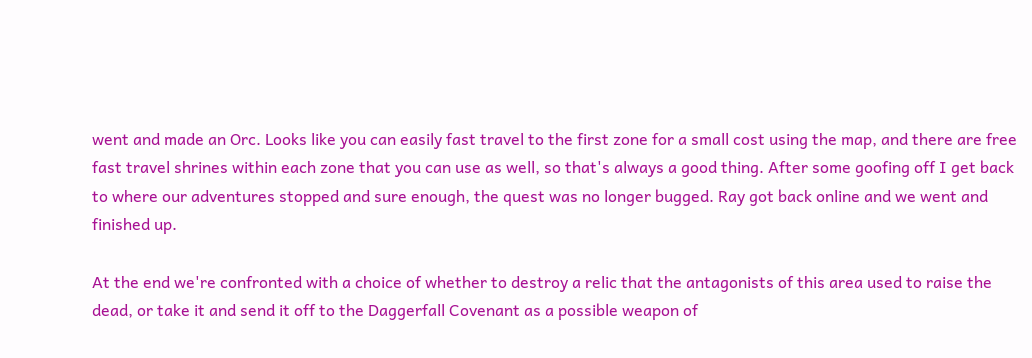went and made an Orc. Looks like you can easily fast travel to the first zone for a small cost using the map, and there are free fast travel shrines within each zone that you can use as well, so that's always a good thing. After some goofing off I get back to where our adventures stopped and sure enough, the quest was no longer bugged. Ray got back online and we went and finished up.

At the end we're confronted with a choice of whether to destroy a relic that the antagonists of this area used to raise the dead, or take it and send it off to the Daggerfall Covenant as a possible weapon of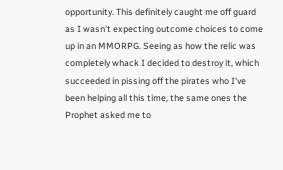opportunity. This definitely caught me off guard as I wasn't expecting outcome choices to come up in an MMORPG. Seeing as how the relic was completely whack I decided to destroy it, which succeeded in pissing off the pirates who I've been helping all this time, the same ones the Prophet asked me to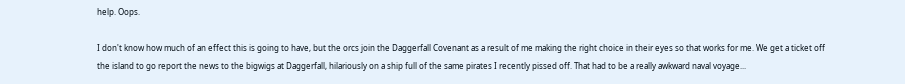help. Oops.

I don't know how much of an effect this is going to have, but the orcs join the Daggerfall Covenant as a result of me making the right choice in their eyes so that works for me. We get a ticket off the island to go report the news to the bigwigs at Daggerfall, hilariously on a ship full of the same pirates I recently pissed off. That had to be a really awkward naval voyage...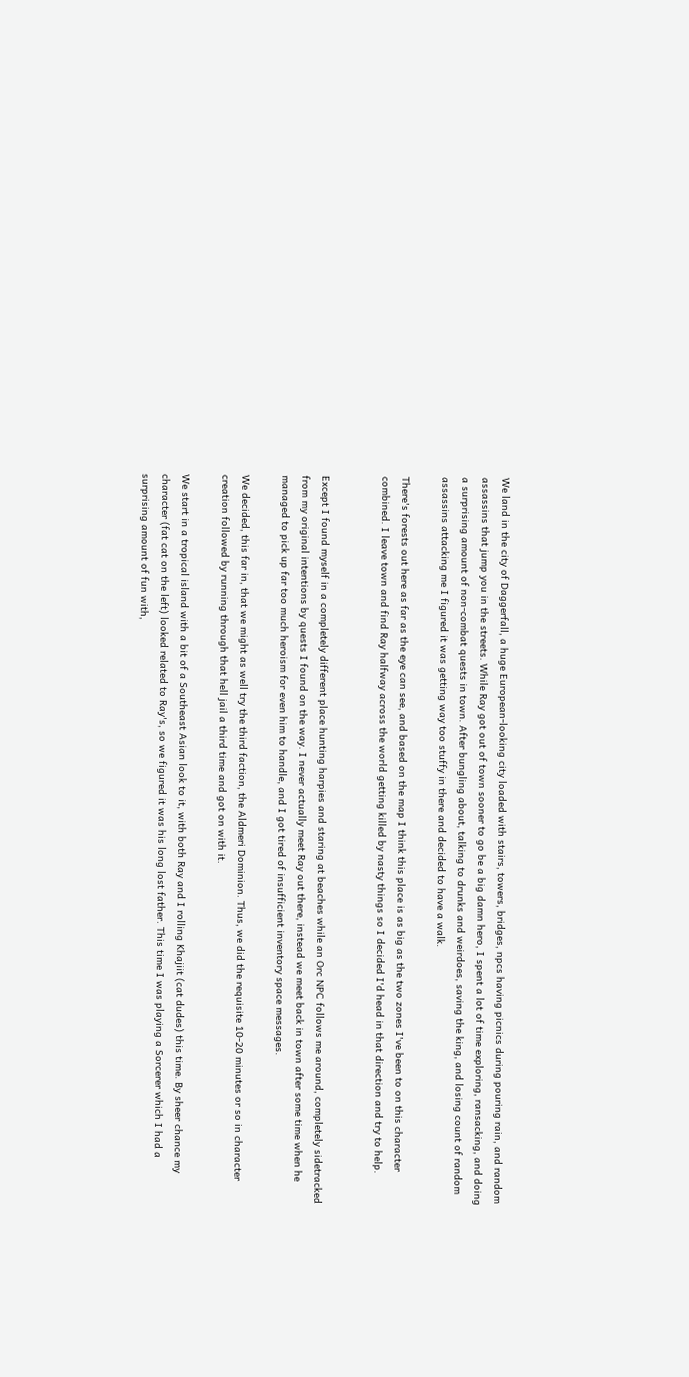We land in the city of Daggerfall, a huge European-looking city loaded with stairs, towers, bridges, npcs having picnics during pouring rain, and random assassins that jump you in the streets. While Ray got out of town sooner to go be a big damn hero, I spent a lot of time exploring, ransacking, and doing a surprising amount of non-combat quests in town. After bungling about, talking to drunks and weirdoes, saving the king, and losing count of random assassins attacking me I figured it was getting way too stuffy in there and decided to have a walk.

There's forests out here as far as the eye can see, and based on the map I think this place is as big as the two zones I've been to on this character combined. I leave town and find Ray halfway across the world getting killed by nasty things so I decided I'd head in that direction and try to help.


Except I found myself in a completely different place hunting harpies and staring at beaches while an Orc NPC follows me around, completely sidetracked from my original intentions by quests I found on the way. I never actually meet Ray out there, instead we meet back in town after some time when he managed to pick up far too much heroism for even him to handle, and I got tired of insufficient inventory space messages.

We decided, this far in, that we might as well try the third faction, the Aldmeri Dominion. Thus, we did the requisite 10-20 minutes or so in character creation followed by running through that hell jail a third time and got on with it.

We start in a tropical island with a bit of a Southeast Asian look to it, with both Ray and I rolling Khajiit (cat dudes) this time. By sheer chance my character (fat cat on the left) looked related to Ray's, so we figured it was his long lost father. This time I was playing a Sorcerer which I had a surprising amount of fun with,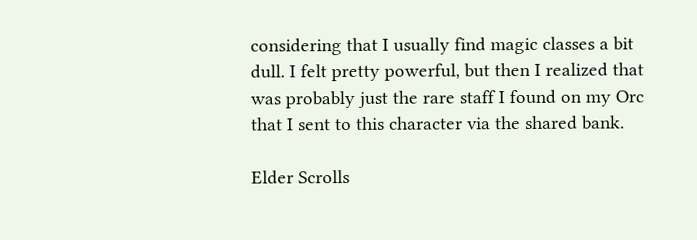considering that I usually find magic classes a bit dull. I felt pretty powerful, but then I realized that was probably just the rare staff I found on my Orc that I sent to this character via the shared bank.

Elder Scrolls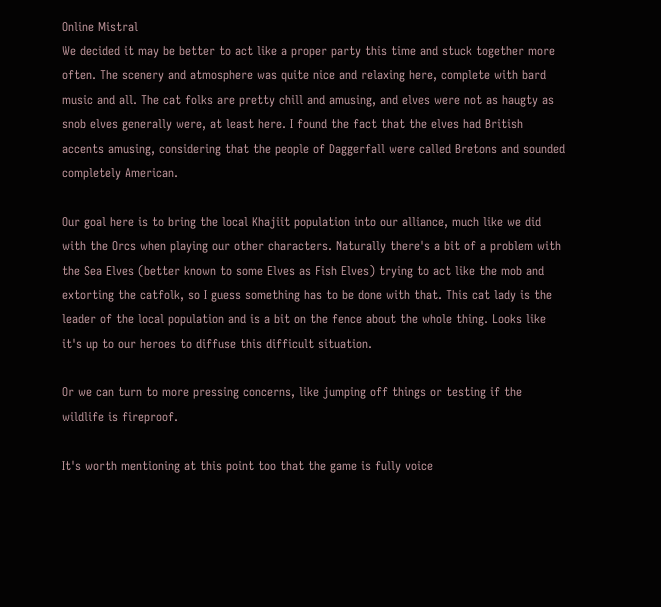Online Mistral
We decided it may be better to act like a proper party this time and stuck together more often. The scenery and atmosphere was quite nice and relaxing here, complete with bard music and all. The cat folks are pretty chill and amusing, and elves were not as haugty as snob elves generally were, at least here. I found the fact that the elves had British accents amusing, considering that the people of Daggerfall were called Bretons and sounded completely American.

Our goal here is to bring the local Khajiit population into our alliance, much like we did with the Orcs when playing our other characters. Naturally there's a bit of a problem with the Sea Elves (better known to some Elves as Fish Elves) trying to act like the mob and extorting the catfolk, so I guess something has to be done with that. This cat lady is the leader of the local population and is a bit on the fence about the whole thing. Looks like it's up to our heroes to diffuse this difficult situation.

Or we can turn to more pressing concerns, like jumping off things or testing if the wildlife is fireproof.

It's worth mentioning at this point too that the game is fully voice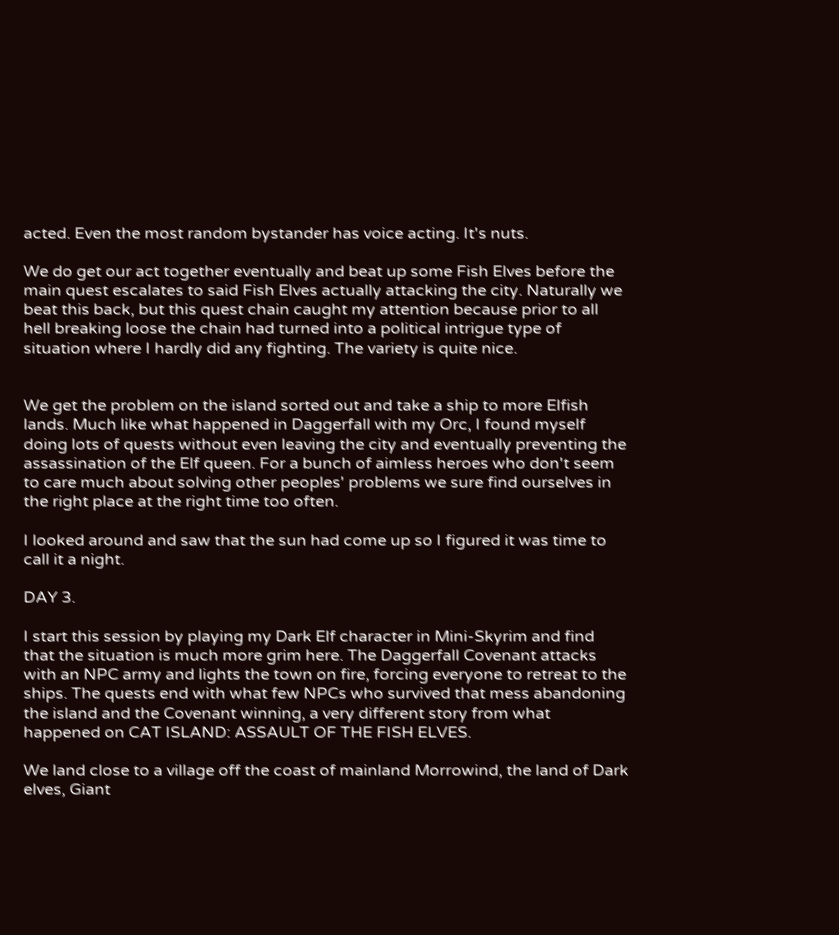acted. Even the most random bystander has voice acting. It's nuts.

We do get our act together eventually and beat up some Fish Elves before the main quest escalates to said Fish Elves actually attacking the city. Naturally we beat this back, but this quest chain caught my attention because prior to all hell breaking loose the chain had turned into a political intrigue type of situation where I hardly did any fighting. The variety is quite nice.


We get the problem on the island sorted out and take a ship to more Elfish lands. Much like what happened in Daggerfall with my Orc, I found myself doing lots of quests without even leaving the city and eventually preventing the assassination of the Elf queen. For a bunch of aimless heroes who don't seem to care much about solving other peoples' problems we sure find ourselves in the right place at the right time too often.

I looked around and saw that the sun had come up so I figured it was time to call it a night.

DAY 3.

I start this session by playing my Dark Elf character in Mini-Skyrim and find that the situation is much more grim here. The Daggerfall Covenant attacks with an NPC army and lights the town on fire, forcing everyone to retreat to the ships. The quests end with what few NPCs who survived that mess abandoning the island and the Covenant winning, a very different story from what happened on CAT ISLAND: ASSAULT OF THE FISH ELVES.

We land close to a village off the coast of mainland Morrowind, the land of Dark elves, Giant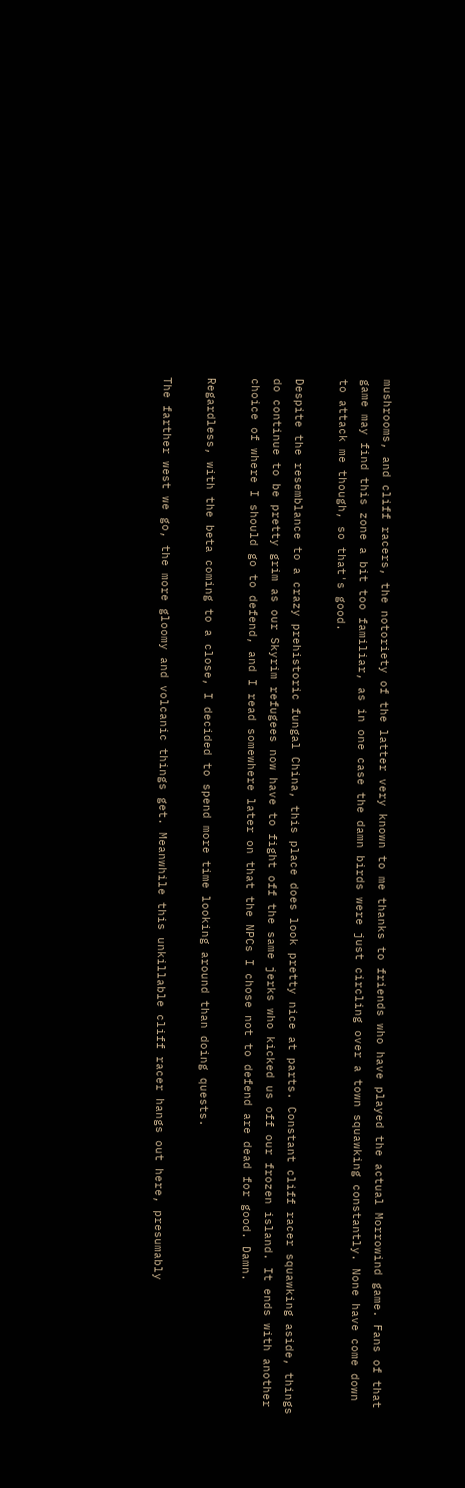mushrooms, and cliff racers, the notoriety of the latter very known to me thanks to friends who have played the actual Morrowind game. Fans of that game may find this zone a bit too familiar, as in one case the damn birds were just circling over a town squawking constantly. None have come down to attack me though, so that's good.

Despite the resemblance to a crazy prehistoric fungal China, this place does look pretty nice at parts. Constant cliff racer squawking aside, things do continue to be pretty grim as our Skyrim refugees now have to fight off the same jerks who kicked us off our frozen island. It ends with another choice of where I should go to defend, and I read somewhere later on that the NPCs I chose not to defend are dead for good. Damn.

Regardless, with the beta coming to a close, I decided to spend more time looking around than doing quests.

The farther west we go, the more gloomy and volcanic things get. Meanwhile this unkillable cliff racer hangs out here, presumably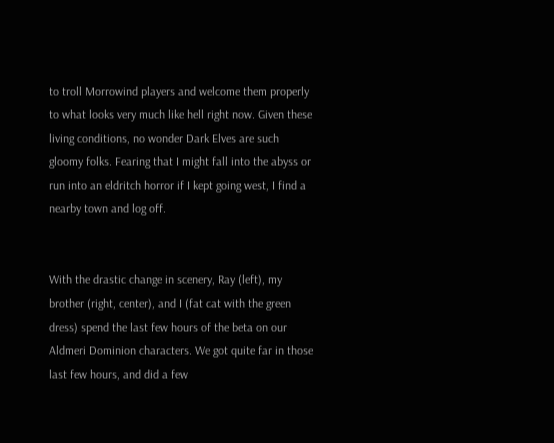to troll Morrowind players and welcome them properly to what looks very much like hell right now. Given these living conditions, no wonder Dark Elves are such gloomy folks. Fearing that I might fall into the abyss or run into an eldritch horror if I kept going west, I find a nearby town and log off.


With the drastic change in scenery, Ray (left), my brother (right, center), and I (fat cat with the green dress) spend the last few hours of the beta on our Aldmeri Dominion characters. We got quite far in those last few hours, and did a few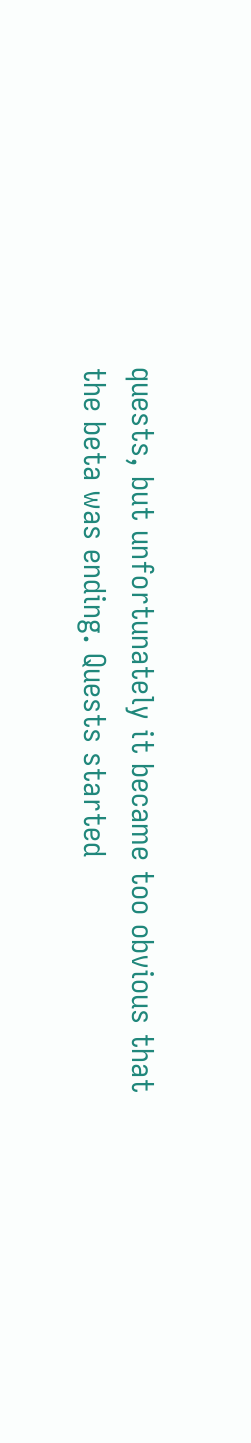quests, but unfortunately it became too obvious that the beta was ending. Quests started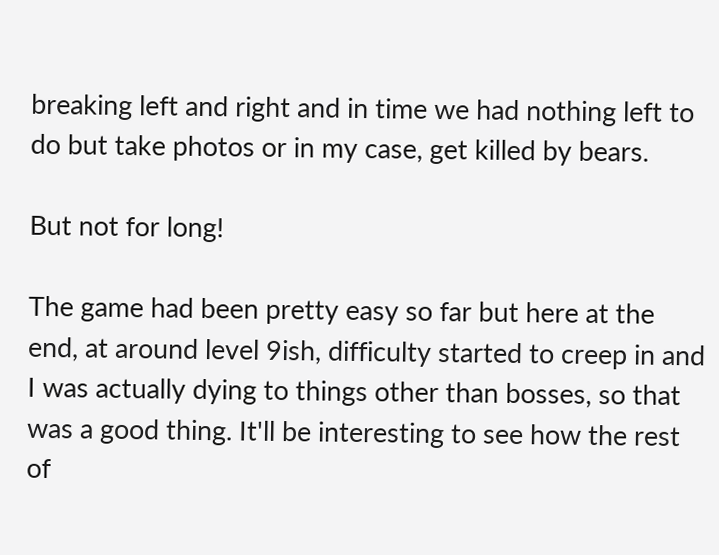breaking left and right and in time we had nothing left to do but take photos or in my case, get killed by bears.

But not for long!

The game had been pretty easy so far but here at the end, at around level 9ish, difficulty started to creep in and I was actually dying to things other than bosses, so that was a good thing. It'll be interesting to see how the rest of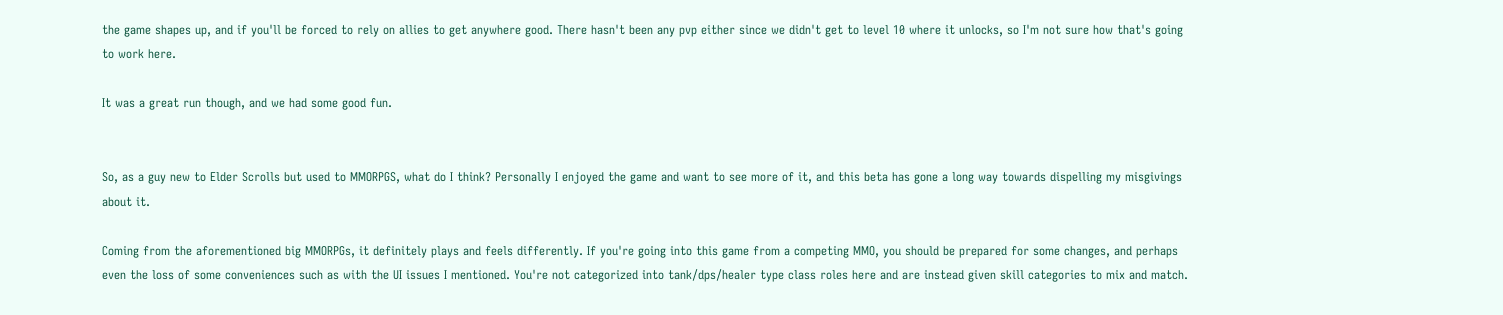the game shapes up, and if you'll be forced to rely on allies to get anywhere good. There hasn't been any pvp either since we didn't get to level 10 where it unlocks, so I'm not sure how that's going to work here.

It was a great run though, and we had some good fun.


So, as a guy new to Elder Scrolls but used to MMORPGS, what do I think? Personally I enjoyed the game and want to see more of it, and this beta has gone a long way towards dispelling my misgivings about it.

Coming from the aforementioned big MMORPGs, it definitely plays and feels differently. If you're going into this game from a competing MMO, you should be prepared for some changes, and perhaps even the loss of some conveniences such as with the UI issues I mentioned. You're not categorized into tank/dps/healer type class roles here and are instead given skill categories to mix and match.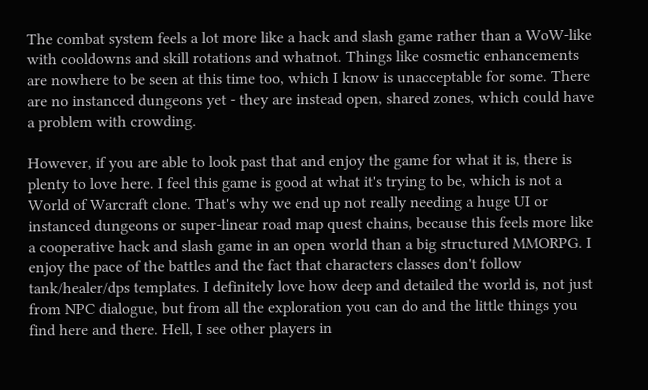The combat system feels a lot more like a hack and slash game rather than a WoW-like with cooldowns and skill rotations and whatnot. Things like cosmetic enhancements are nowhere to be seen at this time too, which I know is unacceptable for some. There are no instanced dungeons yet - they are instead open, shared zones, which could have a problem with crowding.

However, if you are able to look past that and enjoy the game for what it is, there is plenty to love here. I feel this game is good at what it's trying to be, which is not a World of Warcraft clone. That's why we end up not really needing a huge UI or instanced dungeons or super-linear road map quest chains, because this feels more like a cooperative hack and slash game in an open world than a big structured MMORPG. I enjoy the pace of the battles and the fact that characters classes don't follow tank/healer/dps templates. I definitely love how deep and detailed the world is, not just from NPC dialogue, but from all the exploration you can do and the little things you find here and there. Hell, I see other players in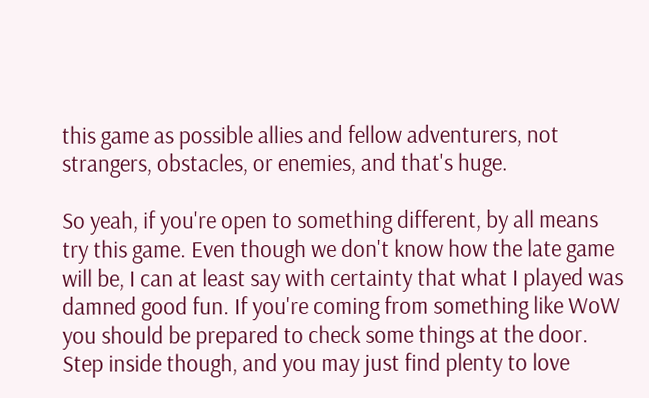this game as possible allies and fellow adventurers, not strangers, obstacles, or enemies, and that's huge.

So yeah, if you're open to something different, by all means try this game. Even though we don't know how the late game will be, I can at least say with certainty that what I played was damned good fun. If you're coming from something like WoW you should be prepared to check some things at the door. Step inside though, and you may just find plenty to love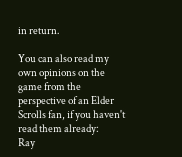in return.

You can also read my own opinions on the game from the perspective of an Elder Scrolls fan, if you haven't read them already:
Ray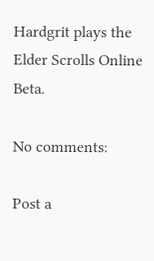Hardgrit plays the Elder Scrolls Online Beta.

No comments:

Post a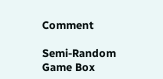Comment

Semi-Random Game Box